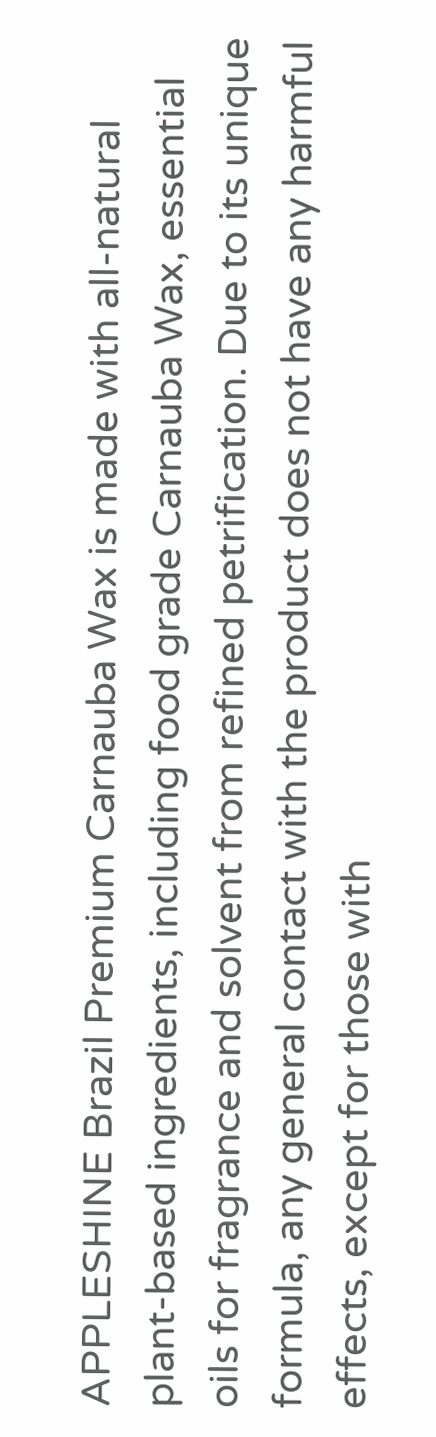APPLESHINE Brazil Premium Carnauba Wax is made with all-natural plant-based ingredients, including food grade Carnauba Wax, essential oils for fragrance and solvent from refined petrification. Due to its unique formula, any general contact with the product does not have any harmful effects, except for those with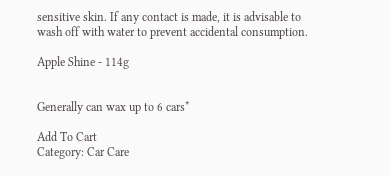sensitive skin. If any contact is made, it is advisable to wash off with water to prevent accidental consumption.

Apple Shine - 114g


Generally can wax up to 6 cars*

Add To Cart
Category: Car Care